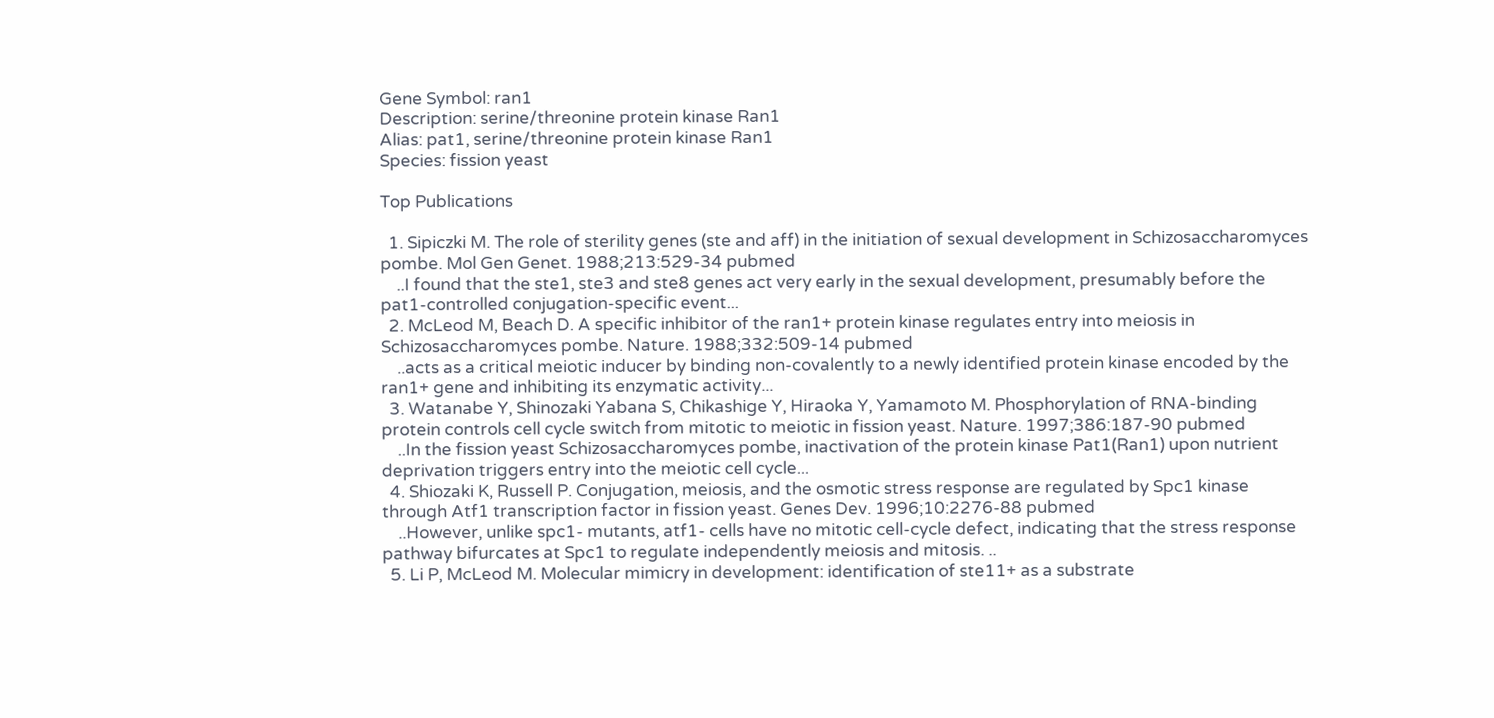Gene Symbol: ran1
Description: serine/threonine protein kinase Ran1
Alias: pat1, serine/threonine protein kinase Ran1
Species: fission yeast

Top Publications

  1. Sipiczki M. The role of sterility genes (ste and aff) in the initiation of sexual development in Schizosaccharomyces pombe. Mol Gen Genet. 1988;213:529-34 pubmed
    ..I found that the ste1, ste3 and ste8 genes act very early in the sexual development, presumably before the pat1-controlled conjugation-specific event...
  2. McLeod M, Beach D. A specific inhibitor of the ran1+ protein kinase regulates entry into meiosis in Schizosaccharomyces pombe. Nature. 1988;332:509-14 pubmed
    ..acts as a critical meiotic inducer by binding non-covalently to a newly identified protein kinase encoded by the ran1+ gene and inhibiting its enzymatic activity...
  3. Watanabe Y, Shinozaki Yabana S, Chikashige Y, Hiraoka Y, Yamamoto M. Phosphorylation of RNA-binding protein controls cell cycle switch from mitotic to meiotic in fission yeast. Nature. 1997;386:187-90 pubmed
    ..In the fission yeast Schizosaccharomyces pombe, inactivation of the protein kinase Pat1(Ran1) upon nutrient deprivation triggers entry into the meiotic cell cycle...
  4. Shiozaki K, Russell P. Conjugation, meiosis, and the osmotic stress response are regulated by Spc1 kinase through Atf1 transcription factor in fission yeast. Genes Dev. 1996;10:2276-88 pubmed
    ..However, unlike spc1- mutants, atf1- cells have no mitotic cell-cycle defect, indicating that the stress response pathway bifurcates at Spc1 to regulate independently meiosis and mitosis. ..
  5. Li P, McLeod M. Molecular mimicry in development: identification of ste11+ as a substrate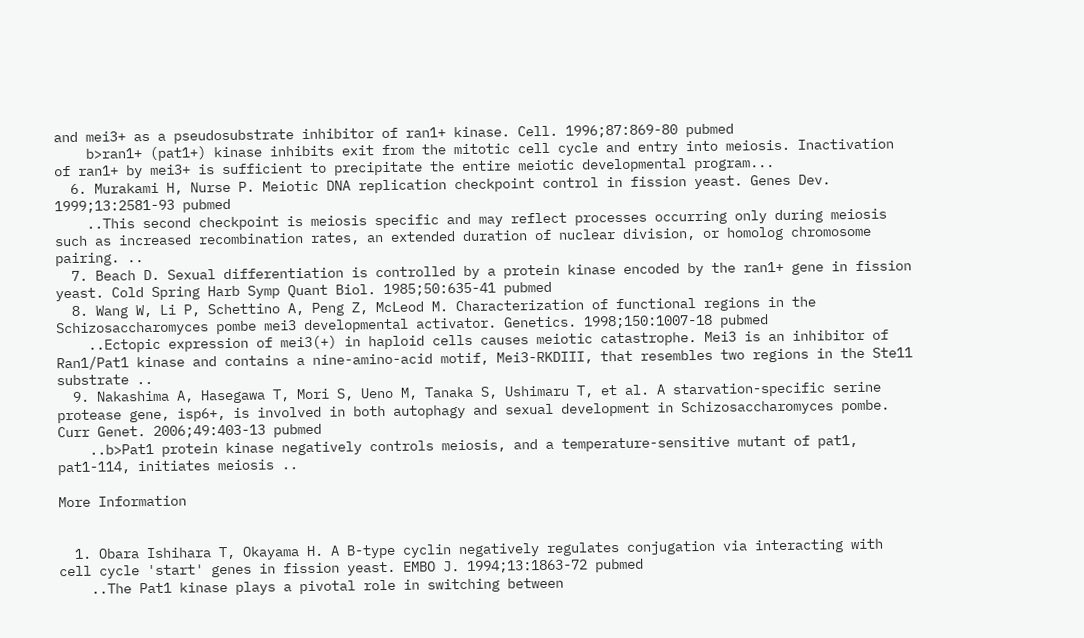and mei3+ as a pseudosubstrate inhibitor of ran1+ kinase. Cell. 1996;87:869-80 pubmed
    b>ran1+ (pat1+) kinase inhibits exit from the mitotic cell cycle and entry into meiosis. Inactivation of ran1+ by mei3+ is sufficient to precipitate the entire meiotic developmental program...
  6. Murakami H, Nurse P. Meiotic DNA replication checkpoint control in fission yeast. Genes Dev. 1999;13:2581-93 pubmed
    ..This second checkpoint is meiosis specific and may reflect processes occurring only during meiosis such as increased recombination rates, an extended duration of nuclear division, or homolog chromosome pairing. ..
  7. Beach D. Sexual differentiation is controlled by a protein kinase encoded by the ran1+ gene in fission yeast. Cold Spring Harb Symp Quant Biol. 1985;50:635-41 pubmed
  8. Wang W, Li P, Schettino A, Peng Z, McLeod M. Characterization of functional regions in the Schizosaccharomyces pombe mei3 developmental activator. Genetics. 1998;150:1007-18 pubmed
    ..Ectopic expression of mei3(+) in haploid cells causes meiotic catastrophe. Mei3 is an inhibitor of Ran1/Pat1 kinase and contains a nine-amino-acid motif, Mei3-RKDIII, that resembles two regions in the Ste11 substrate ..
  9. Nakashima A, Hasegawa T, Mori S, Ueno M, Tanaka S, Ushimaru T, et al. A starvation-specific serine protease gene, isp6+, is involved in both autophagy and sexual development in Schizosaccharomyces pombe. Curr Genet. 2006;49:403-13 pubmed
    ..b>Pat1 protein kinase negatively controls meiosis, and a temperature-sensitive mutant of pat1, pat1-114, initiates meiosis ..

More Information


  1. Obara Ishihara T, Okayama H. A B-type cyclin negatively regulates conjugation via interacting with cell cycle 'start' genes in fission yeast. EMBO J. 1994;13:1863-72 pubmed
    ..The Pat1 kinase plays a pivotal role in switching between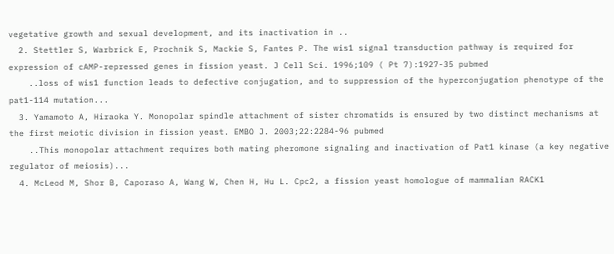vegetative growth and sexual development, and its inactivation in ..
  2. Stettler S, Warbrick E, Prochnik S, Mackie S, Fantes P. The wis1 signal transduction pathway is required for expression of cAMP-repressed genes in fission yeast. J Cell Sci. 1996;109 ( Pt 7):1927-35 pubmed
    ..loss of wis1 function leads to defective conjugation, and to suppression of the hyperconjugation phenotype of the pat1-114 mutation...
  3. Yamamoto A, Hiraoka Y. Monopolar spindle attachment of sister chromatids is ensured by two distinct mechanisms at the first meiotic division in fission yeast. EMBO J. 2003;22:2284-96 pubmed
    ..This monopolar attachment requires both mating pheromone signaling and inactivation of Pat1 kinase (a key negative regulator of meiosis)...
  4. McLeod M, Shor B, Caporaso A, Wang W, Chen H, Hu L. Cpc2, a fission yeast homologue of mammalian RACK1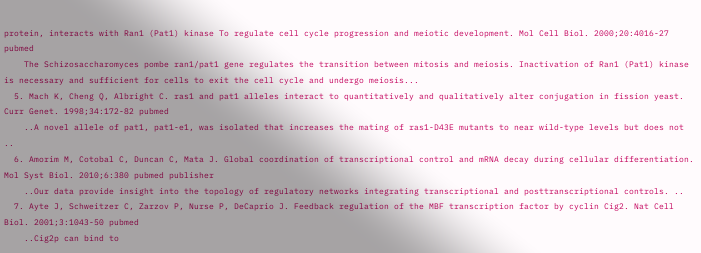protein, interacts with Ran1 (Pat1) kinase To regulate cell cycle progression and meiotic development. Mol Cell Biol. 2000;20:4016-27 pubmed
    The Schizosaccharomyces pombe ran1/pat1 gene regulates the transition between mitosis and meiosis. Inactivation of Ran1 (Pat1) kinase is necessary and sufficient for cells to exit the cell cycle and undergo meiosis...
  5. Mach K, Cheng Q, Albright C. ras1 and pat1 alleles interact to quantitatively and qualitatively alter conjugation in fission yeast. Curr Genet. 1998;34:172-82 pubmed
    ..A novel allele of pat1, pat1-e1, was isolated that increases the mating of ras1-D43E mutants to near wild-type levels but does not ..
  6. Amorim M, Cotobal C, Duncan C, Mata J. Global coordination of transcriptional control and mRNA decay during cellular differentiation. Mol Syst Biol. 2010;6:380 pubmed publisher
    ..Our data provide insight into the topology of regulatory networks integrating transcriptional and posttranscriptional controls. ..
  7. Ayte J, Schweitzer C, Zarzov P, Nurse P, DeCaprio J. Feedback regulation of the MBF transcription factor by cyclin Cig2. Nat Cell Biol. 2001;3:1043-50 pubmed
    ..Cig2p can bind to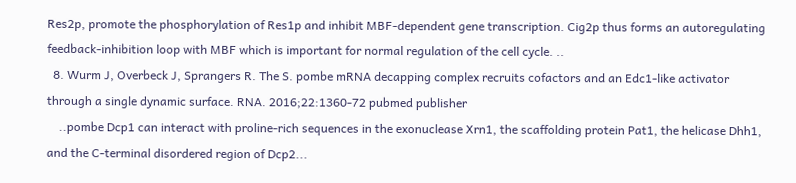Res2p, promote the phosphorylation of Res1p and inhibit MBF-dependent gene transcription. Cig2p thus forms an autoregulating feedback-inhibition loop with MBF which is important for normal regulation of the cell cycle. ..
  8. Wurm J, Overbeck J, Sprangers R. The S. pombe mRNA decapping complex recruits cofactors and an Edc1-like activator through a single dynamic surface. RNA. 2016;22:1360-72 pubmed publisher
    ..pombe Dcp1 can interact with proline-rich sequences in the exonuclease Xrn1, the scaffolding protein Pat1, the helicase Dhh1, and the C-terminal disordered region of Dcp2...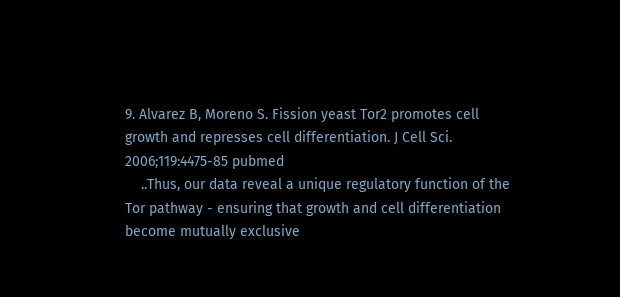9. Alvarez B, Moreno S. Fission yeast Tor2 promotes cell growth and represses cell differentiation. J Cell Sci. 2006;119:4475-85 pubmed
    ..Thus, our data reveal a unique regulatory function of the Tor pathway - ensuring that growth and cell differentiation become mutually exclusive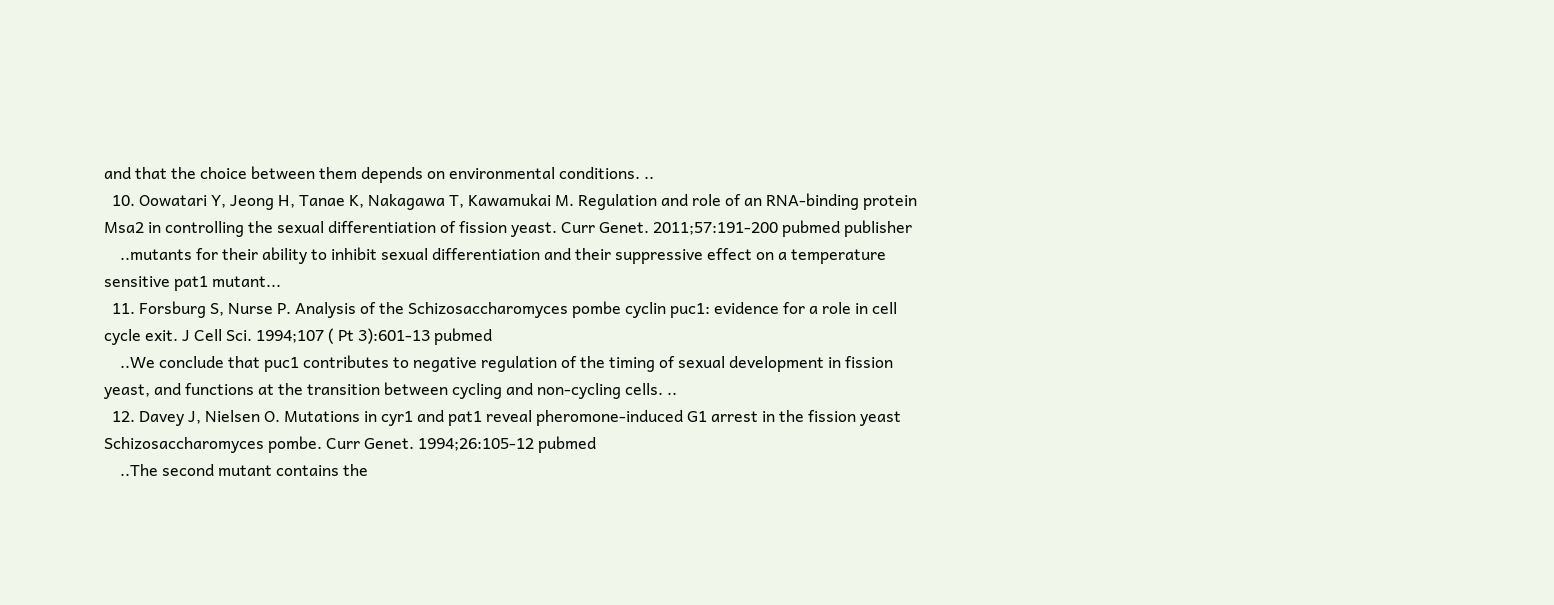and that the choice between them depends on environmental conditions. ..
  10. Oowatari Y, Jeong H, Tanae K, Nakagawa T, Kawamukai M. Regulation and role of an RNA-binding protein Msa2 in controlling the sexual differentiation of fission yeast. Curr Genet. 2011;57:191-200 pubmed publisher
    ..mutants for their ability to inhibit sexual differentiation and their suppressive effect on a temperature sensitive pat1 mutant...
  11. Forsburg S, Nurse P. Analysis of the Schizosaccharomyces pombe cyclin puc1: evidence for a role in cell cycle exit. J Cell Sci. 1994;107 ( Pt 3):601-13 pubmed
    ..We conclude that puc1 contributes to negative regulation of the timing of sexual development in fission yeast, and functions at the transition between cycling and non-cycling cells. ..
  12. Davey J, Nielsen O. Mutations in cyr1 and pat1 reveal pheromone-induced G1 arrest in the fission yeast Schizosaccharomyces pombe. Curr Genet. 1994;26:105-12 pubmed
    ..The second mutant contains the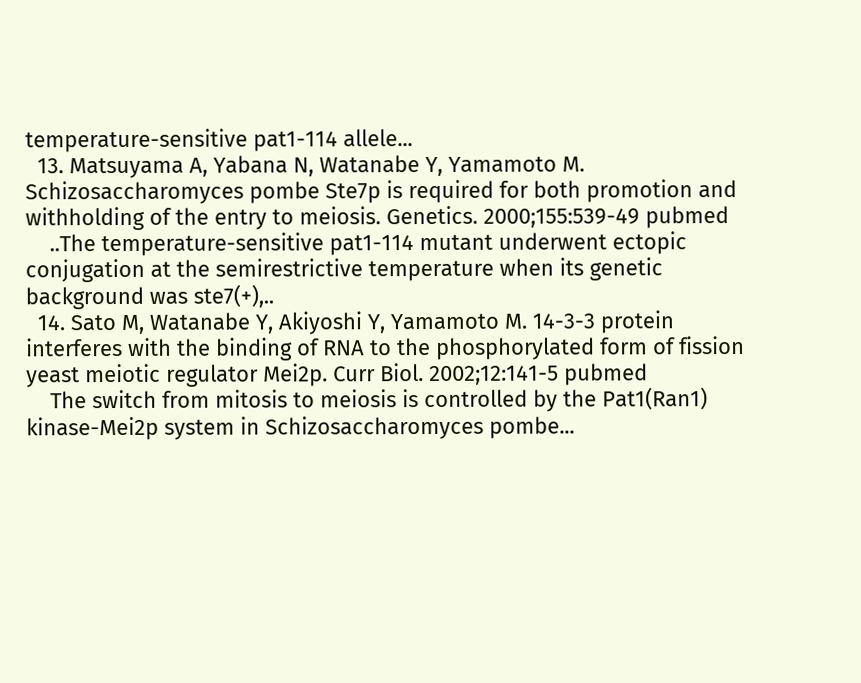temperature-sensitive pat1-114 allele...
  13. Matsuyama A, Yabana N, Watanabe Y, Yamamoto M. Schizosaccharomyces pombe Ste7p is required for both promotion and withholding of the entry to meiosis. Genetics. 2000;155:539-49 pubmed
    ..The temperature-sensitive pat1-114 mutant underwent ectopic conjugation at the semirestrictive temperature when its genetic background was ste7(+),..
  14. Sato M, Watanabe Y, Akiyoshi Y, Yamamoto M. 14-3-3 protein interferes with the binding of RNA to the phosphorylated form of fission yeast meiotic regulator Mei2p. Curr Biol. 2002;12:141-5 pubmed
    The switch from mitosis to meiosis is controlled by the Pat1(Ran1) kinase-Mei2p system in Schizosaccharomyces pombe...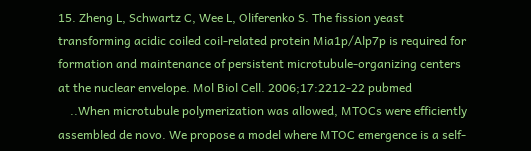15. Zheng L, Schwartz C, Wee L, Oliferenko S. The fission yeast transforming acidic coiled coil-related protein Mia1p/Alp7p is required for formation and maintenance of persistent microtubule-organizing centers at the nuclear envelope. Mol Biol Cell. 2006;17:2212-22 pubmed
    ..When microtubule polymerization was allowed, MTOCs were efficiently assembled de novo. We propose a model where MTOC emergence is a self-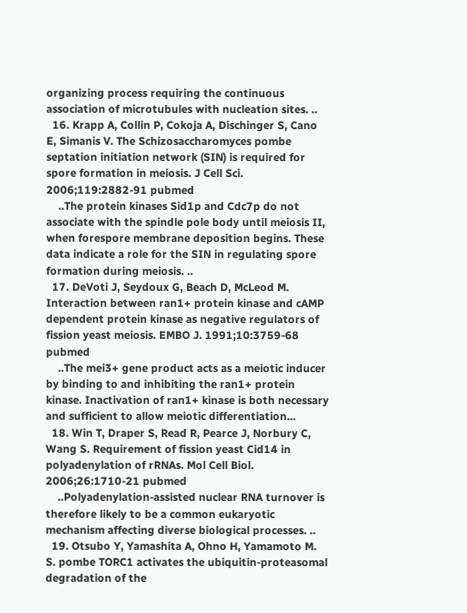organizing process requiring the continuous association of microtubules with nucleation sites. ..
  16. Krapp A, Collin P, Cokoja A, Dischinger S, Cano E, Simanis V. The Schizosaccharomyces pombe septation initiation network (SIN) is required for spore formation in meiosis. J Cell Sci. 2006;119:2882-91 pubmed
    ..The protein kinases Sid1p and Cdc7p do not associate with the spindle pole body until meiosis II, when forespore membrane deposition begins. These data indicate a role for the SIN in regulating spore formation during meiosis. ..
  17. DeVoti J, Seydoux G, Beach D, McLeod M. Interaction between ran1+ protein kinase and cAMP dependent protein kinase as negative regulators of fission yeast meiosis. EMBO J. 1991;10:3759-68 pubmed
    ..The mei3+ gene product acts as a meiotic inducer by binding to and inhibiting the ran1+ protein kinase. Inactivation of ran1+ kinase is both necessary and sufficient to allow meiotic differentiation...
  18. Win T, Draper S, Read R, Pearce J, Norbury C, Wang S. Requirement of fission yeast Cid14 in polyadenylation of rRNAs. Mol Cell Biol. 2006;26:1710-21 pubmed
    ..Polyadenylation-assisted nuclear RNA turnover is therefore likely to be a common eukaryotic mechanism affecting diverse biological processes. ..
  19. Otsubo Y, Yamashita A, Ohno H, Yamamoto M. S. pombe TORC1 activates the ubiquitin-proteasomal degradation of the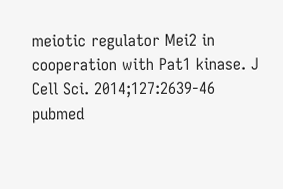meiotic regulator Mei2 in cooperation with Pat1 kinase. J Cell Sci. 2014;127:2639-46 pubmed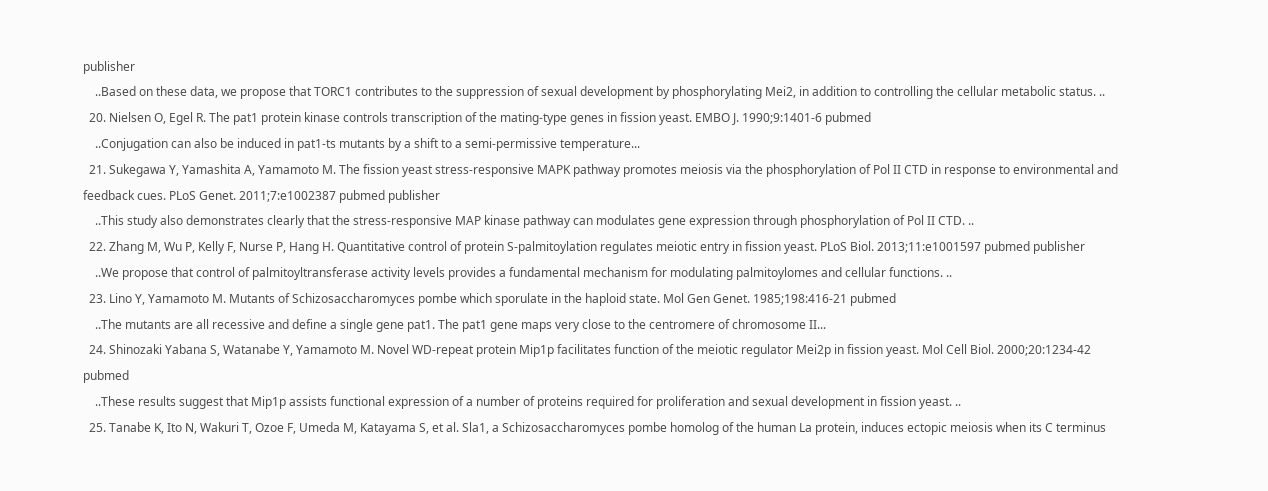publisher
    ..Based on these data, we propose that TORC1 contributes to the suppression of sexual development by phosphorylating Mei2, in addition to controlling the cellular metabolic status. ..
  20. Nielsen O, Egel R. The pat1 protein kinase controls transcription of the mating-type genes in fission yeast. EMBO J. 1990;9:1401-6 pubmed
    ..Conjugation can also be induced in pat1-ts mutants by a shift to a semi-permissive temperature...
  21. Sukegawa Y, Yamashita A, Yamamoto M. The fission yeast stress-responsive MAPK pathway promotes meiosis via the phosphorylation of Pol II CTD in response to environmental and feedback cues. PLoS Genet. 2011;7:e1002387 pubmed publisher
    ..This study also demonstrates clearly that the stress-responsive MAP kinase pathway can modulates gene expression through phosphorylation of Pol II CTD. ..
  22. Zhang M, Wu P, Kelly F, Nurse P, Hang H. Quantitative control of protein S-palmitoylation regulates meiotic entry in fission yeast. PLoS Biol. 2013;11:e1001597 pubmed publisher
    ..We propose that control of palmitoyltransferase activity levels provides a fundamental mechanism for modulating palmitoylomes and cellular functions. ..
  23. Lino Y, Yamamoto M. Mutants of Schizosaccharomyces pombe which sporulate in the haploid state. Mol Gen Genet. 1985;198:416-21 pubmed
    ..The mutants are all recessive and define a single gene pat1. The pat1 gene maps very close to the centromere of chromosome II...
  24. Shinozaki Yabana S, Watanabe Y, Yamamoto M. Novel WD-repeat protein Mip1p facilitates function of the meiotic regulator Mei2p in fission yeast. Mol Cell Biol. 2000;20:1234-42 pubmed
    ..These results suggest that Mip1p assists functional expression of a number of proteins required for proliferation and sexual development in fission yeast. ..
  25. Tanabe K, Ito N, Wakuri T, Ozoe F, Umeda M, Katayama S, et al. Sla1, a Schizosaccharomyces pombe homolog of the human La protein, induces ectopic meiosis when its C terminus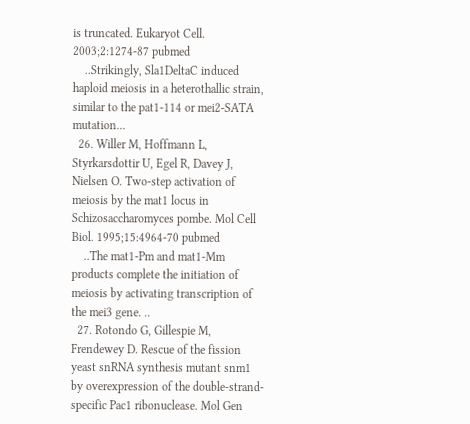is truncated. Eukaryot Cell. 2003;2:1274-87 pubmed
    ..Strikingly, Sla1DeltaC induced haploid meiosis in a heterothallic strain, similar to the pat1-114 or mei2-SATA mutation...
  26. Willer M, Hoffmann L, Styrkarsdottir U, Egel R, Davey J, Nielsen O. Two-step activation of meiosis by the mat1 locus in Schizosaccharomyces pombe. Mol Cell Biol. 1995;15:4964-70 pubmed
    ..The mat1-Pm and mat1-Mm products complete the initiation of meiosis by activating transcription of the mei3 gene. ..
  27. Rotondo G, Gillespie M, Frendewey D. Rescue of the fission yeast snRNA synthesis mutant snm1 by overexpression of the double-strand-specific Pac1 ribonuclease. Mol Gen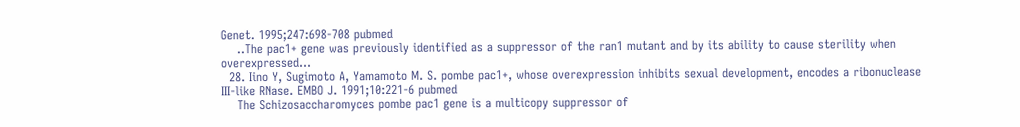Genet. 1995;247:698-708 pubmed
    ..The pac1+ gene was previously identified as a suppressor of the ran1 mutant and by its ability to cause sterility when overexpressed...
  28. Iino Y, Sugimoto A, Yamamoto M. S. pombe pac1+, whose overexpression inhibits sexual development, encodes a ribonuclease III-like RNase. EMBO J. 1991;10:221-6 pubmed
    The Schizosaccharomyces pombe pac1 gene is a multicopy suppressor of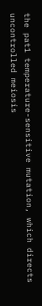the pat1 temperature-sensitive mutation, which directs uncontrolled meiosis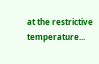at the restrictive temperature...